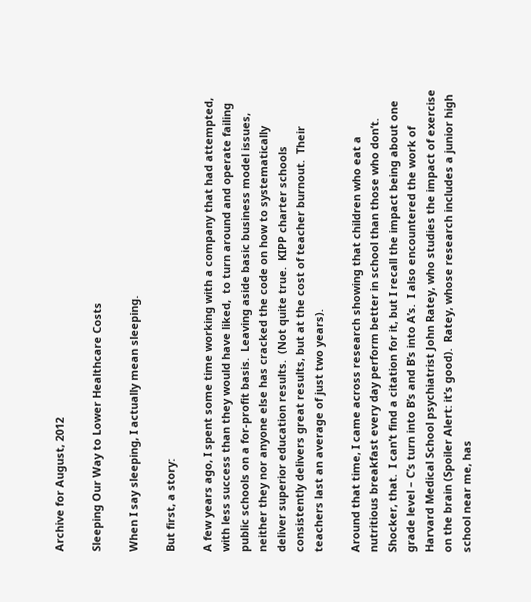Archive for August, 2012

Sleeping Our Way to Lower Healthcare Costs

When I say sleeping, I actually mean sleeping.

But first, a story:

A few years ago, I spent some time working with a company that had attempted, with less success than they would have liked,  to turn around and operate failing public schools on a for-profit basis.  Leaving aside basic business model issues, neither they nor anyone else has cracked the code on how to systematically deliver superior education results.  (Not quite true.  KIPP charter schools consistently delivers great results, but at the cost of teacher burnout.  Their teachers last an average of just two years).

Around that time, I came across research showing that children who eat a nutritious breakfast every day perform better in school than those who don’t.  Shocker, that.  I can’t find a citation for it, but I recall the impact being about one grade level – C’s turn into B’s and B’s into A’s.  I also encountered the work of Harvard Medical School psychiatrist John Ratey, who studies the impact of exercise on the brain (Spoiler Alert: it’s good).  Ratey, whose research includes a junior high school near me, has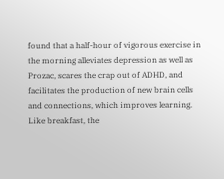found that a half-hour of vigorous exercise in the morning alleviates depression as well as Prozac, scares the crap out of ADHD, and facilitates the production of new brain cells and connections, which improves learning.  Like breakfast, the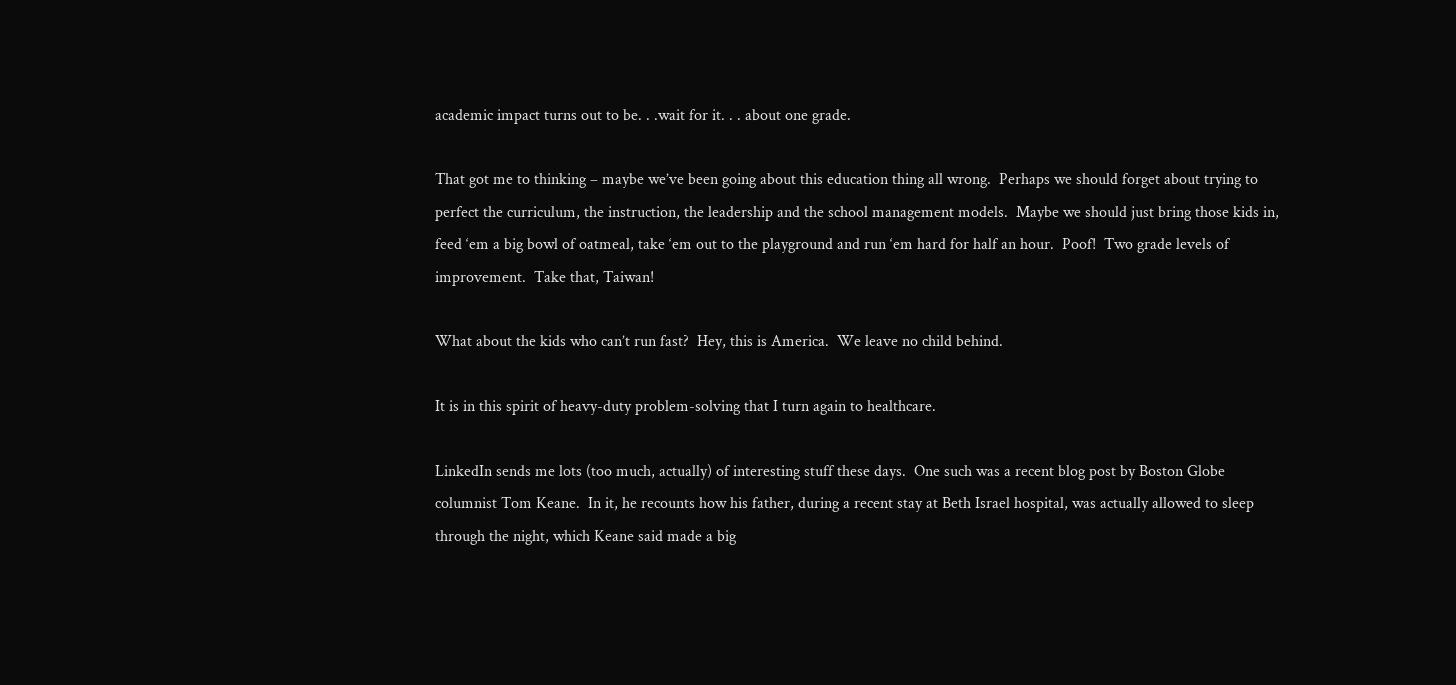academic impact turns out to be. . .wait for it. . . about one grade.

That got me to thinking – maybe we’ve been going about this education thing all wrong.  Perhaps we should forget about trying to perfect the curriculum, the instruction, the leadership and the school management models.  Maybe we should just bring those kids in, feed ‘em a big bowl of oatmeal, take ‘em out to the playground and run ‘em hard for half an hour.  Poof!  Two grade levels of improvement.  Take that, Taiwan!

What about the kids who can’t run fast?  Hey, this is America.  We leave no child behind.

It is in this spirit of heavy-duty problem-solving that I turn again to healthcare.

LinkedIn sends me lots (too much, actually) of interesting stuff these days.  One such was a recent blog post by Boston Globe columnist Tom Keane.  In it, he recounts how his father, during a recent stay at Beth Israel hospital, was actually allowed to sleep through the night, which Keane said made a big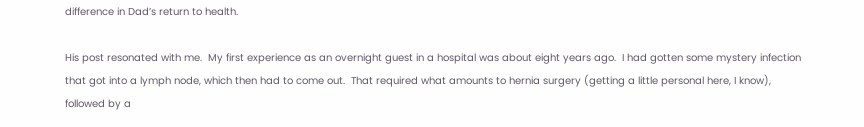difference in Dad’s return to health.

His post resonated with me.  My first experience as an overnight guest in a hospital was about eight years ago.  I had gotten some mystery infection that got into a lymph node, which then had to come out.  That required what amounts to hernia surgery (getting a little personal here, I know), followed by a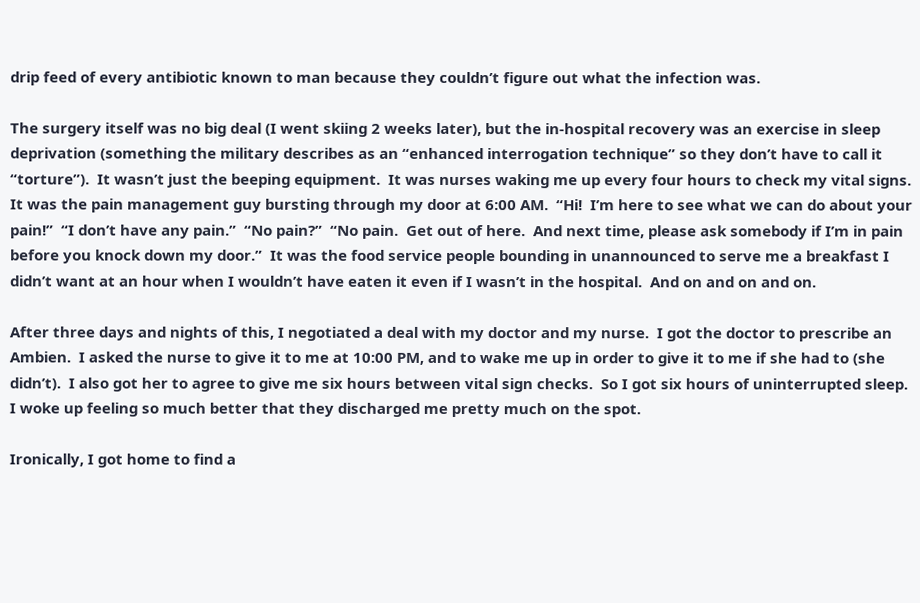drip feed of every antibiotic known to man because they couldn’t figure out what the infection was.

The surgery itself was no big deal (I went skiing 2 weeks later), but the in-hospital recovery was an exercise in sleep deprivation (something the military describes as an “enhanced interrogation technique” so they don’t have to call it “torture”).  It wasn’t just the beeping equipment.  It was nurses waking me up every four hours to check my vital signs.  It was the pain management guy bursting through my door at 6:00 AM.  “Hi!  I’m here to see what we can do about your pain!”  “I don’t have any pain.”  “No pain?”  “No pain.  Get out of here.  And next time, please ask somebody if I’m in pain before you knock down my door.”  It was the food service people bounding in unannounced to serve me a breakfast I didn’t want at an hour when I wouldn’t have eaten it even if I wasn’t in the hospital.  And on and on and on.

After three days and nights of this, I negotiated a deal with my doctor and my nurse.  I got the doctor to prescribe an Ambien.  I asked the nurse to give it to me at 10:00 PM, and to wake me up in order to give it to me if she had to (she didn’t).  I also got her to agree to give me six hours between vital sign checks.  So I got six hours of uninterrupted sleep.  I woke up feeling so much better that they discharged me pretty much on the spot.

Ironically, I got home to find a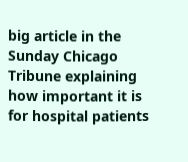big article in the Sunday Chicago Tribune explaining how important it is for hospital patients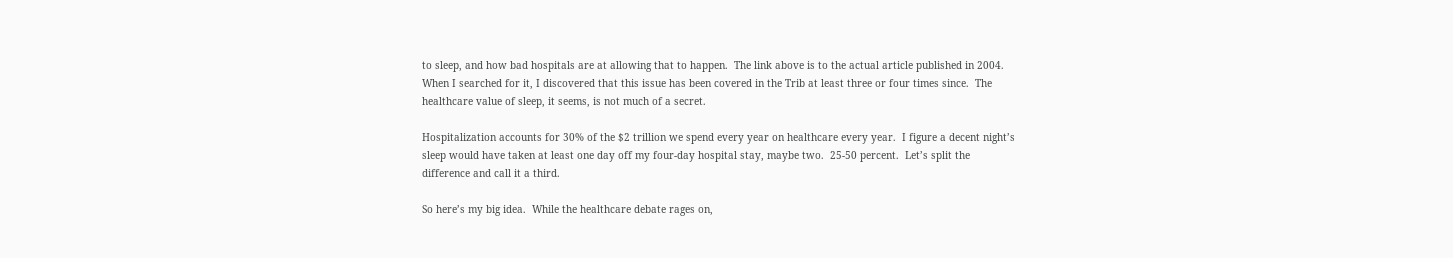to sleep, and how bad hospitals are at allowing that to happen.  The link above is to the actual article published in 2004.  When I searched for it, I discovered that this issue has been covered in the Trib at least three or four times since.  The healthcare value of sleep, it seems, is not much of a secret.

Hospitalization accounts for 30% of the $2 trillion we spend every year on healthcare every year.  I figure a decent night’s sleep would have taken at least one day off my four-day hospital stay, maybe two.  25-50 percent.  Let’s split the difference and call it a third.

So here’s my big idea.  While the healthcare debate rages on,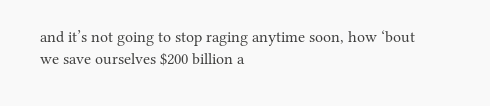and it’s not going to stop raging anytime soon, how ‘bout we save ourselves $200 billion a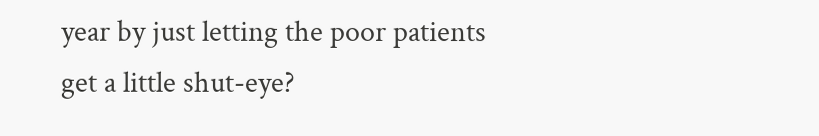year by just letting the poor patients get a little shut-eye?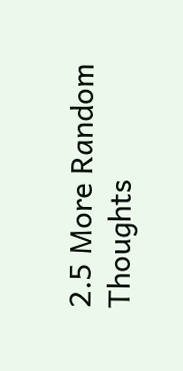2.5 More Random Thoughts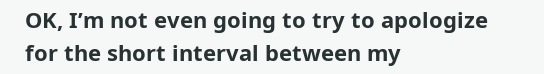OK, I’m not even going to try to apologize for the short interval between my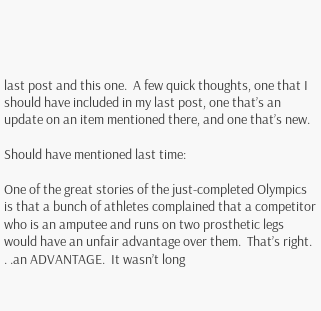last post and this one.  A few quick thoughts, one that I should have included in my last post, one that’s an update on an item mentioned there, and one that’s new.

Should have mentioned last time:

One of the great stories of the just-completed Olympics is that a bunch of athletes complained that a competitor who is an amputee and runs on two prosthetic legs would have an unfair advantage over them.  That’s right. . .an ADVANTAGE.  It wasn’t long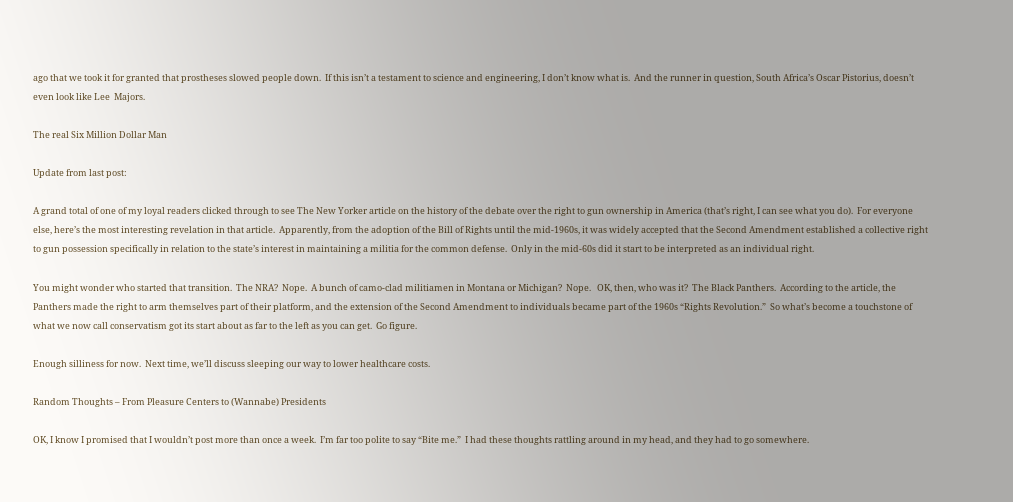ago that we took it for granted that prostheses slowed people down.  If this isn’t a testament to science and engineering, I don’t know what is.  And the runner in question, South Africa’s Oscar Pistorius, doesn’t even look like Lee  Majors.

The real Six Million Dollar Man

Update from last post:

A grand total of one of my loyal readers clicked through to see The New Yorker article on the history of the debate over the right to gun ownership in America (that’s right, I can see what you do).  For everyone else, here’s the most interesting revelation in that article.  Apparently, from the adoption of the Bill of Rights until the mid-1960s, it was widely accepted that the Second Amendment established a collective right to gun possession specifically in relation to the state’s interest in maintaining a militia for the common defense.  Only in the mid-60s did it start to be interpreted as an individual right.

You might wonder who started that transition.  The NRA?  Nope.  A bunch of camo-clad militiamen in Montana or Michigan?  Nope.   OK, then, who was it?  The Black Panthers.  According to the article, the Panthers made the right to arm themselves part of their platform, and the extension of the Second Amendment to individuals became part of the 1960s “Rights Revolution.”  So what’s become a touchstone of what we now call conservatism got its start about as far to the left as you can get.  Go figure.

Enough silliness for now.  Next time, we’ll discuss sleeping our way to lower healthcare costs.

Random Thoughts – From Pleasure Centers to (Wannabe) Presidents

OK, I know I promised that I wouldn’t post more than once a week.  I’m far too polite to say “Bite me.”  I had these thoughts rattling around in my head, and they had to go somewhere.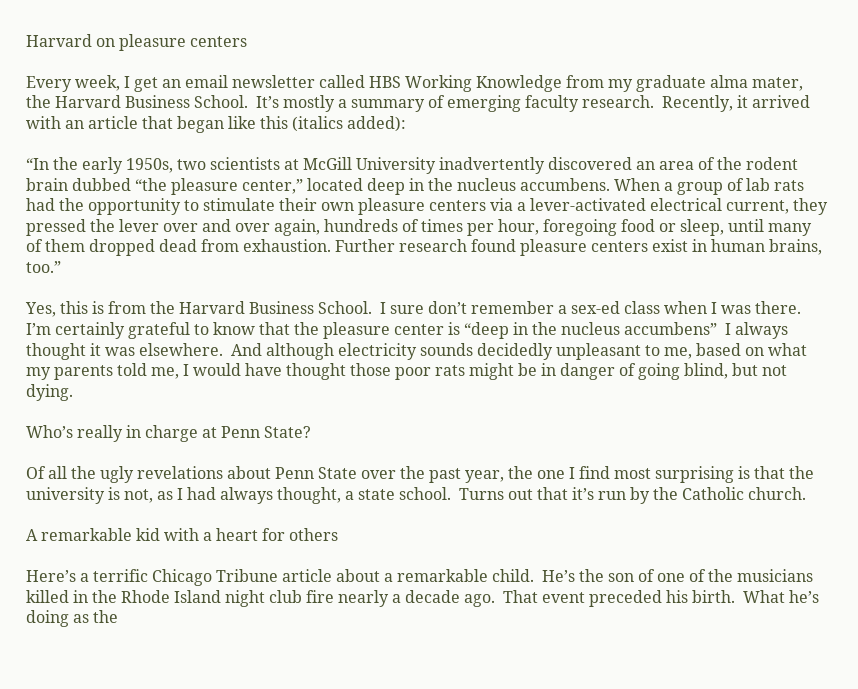Harvard on pleasure centers

Every week, I get an email newsletter called HBS Working Knowledge from my graduate alma mater, the Harvard Business School.  It’s mostly a summary of emerging faculty research.  Recently, it arrived with an article that began like this (italics added):

“In the early 1950s, two scientists at McGill University inadvertently discovered an area of the rodent brain dubbed “the pleasure center,” located deep in the nucleus accumbens. When a group of lab rats had the opportunity to stimulate their own pleasure centers via a lever-activated electrical current, they pressed the lever over and over again, hundreds of times per hour, foregoing food or sleep, until many of them dropped dead from exhaustion. Further research found pleasure centers exist in human brains, too.”

Yes, this is from the Harvard Business School.  I sure don’t remember a sex-ed class when I was there.  I’m certainly grateful to know that the pleasure center is “deep in the nucleus accumbens”  I always thought it was elsewhere.  And although electricity sounds decidedly unpleasant to me, based on what my parents told me, I would have thought those poor rats might be in danger of going blind, but not dying.

Who’s really in charge at Penn State?

Of all the ugly revelations about Penn State over the past year, the one I find most surprising is that the university is not, as I had always thought, a state school.  Turns out that it’s run by the Catholic church.

A remarkable kid with a heart for others

Here’s a terrific Chicago Tribune article about a remarkable child.  He’s the son of one of the musicians killed in the Rhode Island night club fire nearly a decade ago.  That event preceded his birth.  What he’s doing as the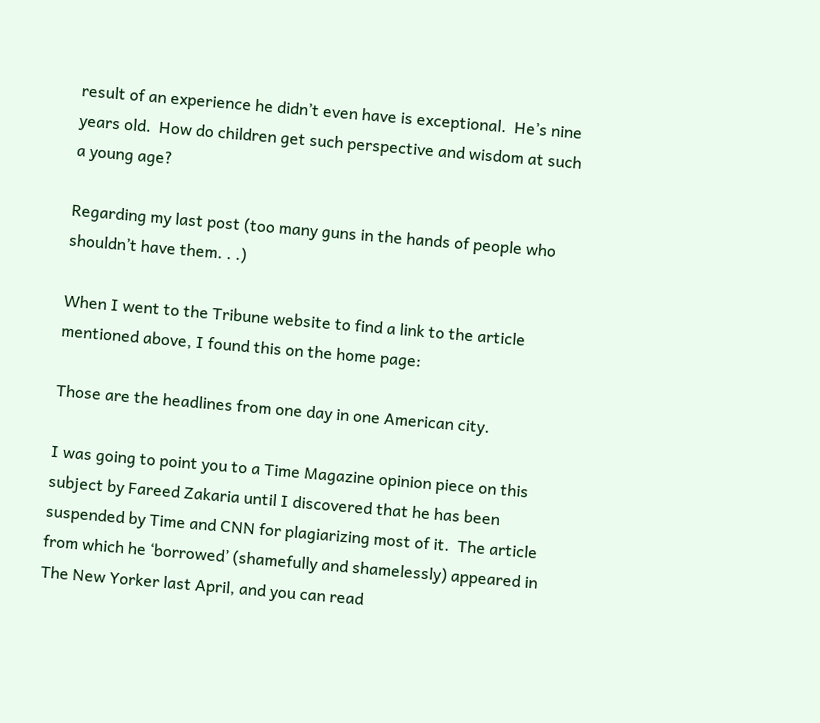result of an experience he didn’t even have is exceptional.  He’s nine years old.  How do children get such perspective and wisdom at such a young age?

Regarding my last post (too many guns in the hands of people who shouldn’t have them. . .)

When I went to the Tribune website to find a link to the article mentioned above, I found this on the home page:

Those are the headlines from one day in one American city.

I was going to point you to a Time Magazine opinion piece on this subject by Fareed Zakaria until I discovered that he has been suspended by Time and CNN for plagiarizing most of it.  The article from which he ‘borrowed’ (shamefully and shamelessly) appeared in The New Yorker last April, and you can read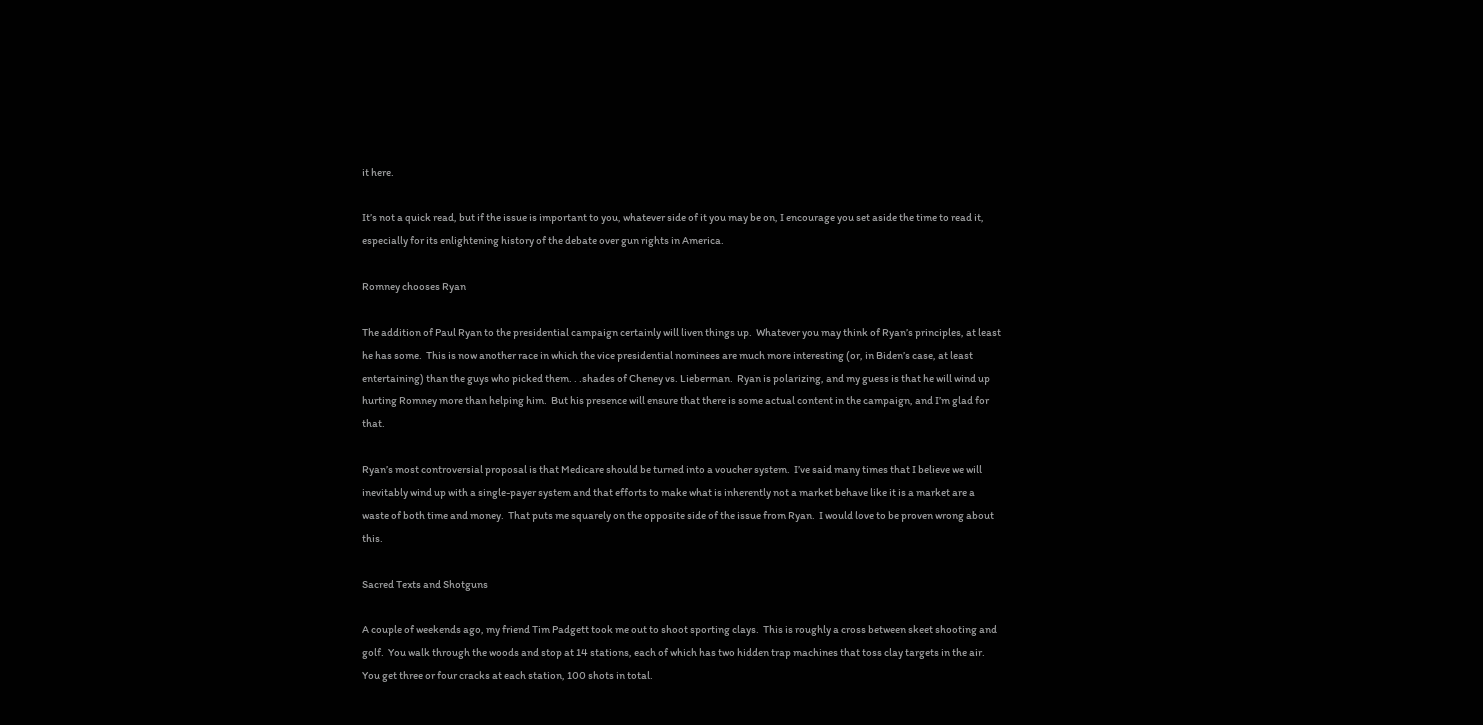it here.

It’s not a quick read, but if the issue is important to you, whatever side of it you may be on, I encourage you set aside the time to read it, especially for its enlightening history of the debate over gun rights in America.

Romney chooses Ryan

The addition of Paul Ryan to the presidential campaign certainly will liven things up.  Whatever you may think of Ryan’s principles, at least he has some.  This is now another race in which the vice presidential nominees are much more interesting (or, in Biden’s case, at least entertaining) than the guys who picked them. . .shades of Cheney vs. Lieberman.  Ryan is polarizing, and my guess is that he will wind up hurting Romney more than helping him.  But his presence will ensure that there is some actual content in the campaign, and I’m glad for that.

Ryan’s most controversial proposal is that Medicare should be turned into a voucher system.  I’ve said many times that I believe we will inevitably wind up with a single-payer system and that efforts to make what is inherently not a market behave like it is a market are a waste of both time and money.  That puts me squarely on the opposite side of the issue from Ryan.  I would love to be proven wrong about this.

Sacred Texts and Shotguns

A couple of weekends ago, my friend Tim Padgett took me out to shoot sporting clays.  This is roughly a cross between skeet shooting and golf.  You walk through the woods and stop at 14 stations, each of which has two hidden trap machines that toss clay targets in the air.  You get three or four cracks at each station, 100 shots in total.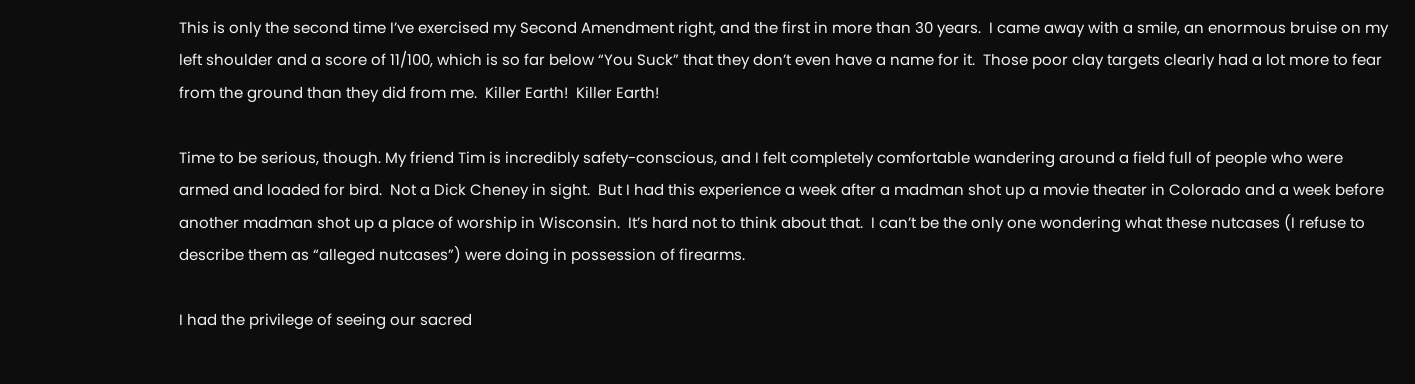This is only the second time I’ve exercised my Second Amendment right, and the first in more than 30 years.  I came away with a smile, an enormous bruise on my left shoulder and a score of 11/100, which is so far below “You Suck” that they don’t even have a name for it.  Those poor clay targets clearly had a lot more to fear from the ground than they did from me.  Killer Earth!  Killer Earth!

Time to be serious, though. My friend Tim is incredibly safety-conscious, and I felt completely comfortable wandering around a field full of people who were armed and loaded for bird.  Not a Dick Cheney in sight.  But I had this experience a week after a madman shot up a movie theater in Colorado and a week before another madman shot up a place of worship in Wisconsin.  It’s hard not to think about that.  I can’t be the only one wondering what these nutcases (I refuse to describe them as “alleged nutcases”) were doing in possession of firearms.

I had the privilege of seeing our sacred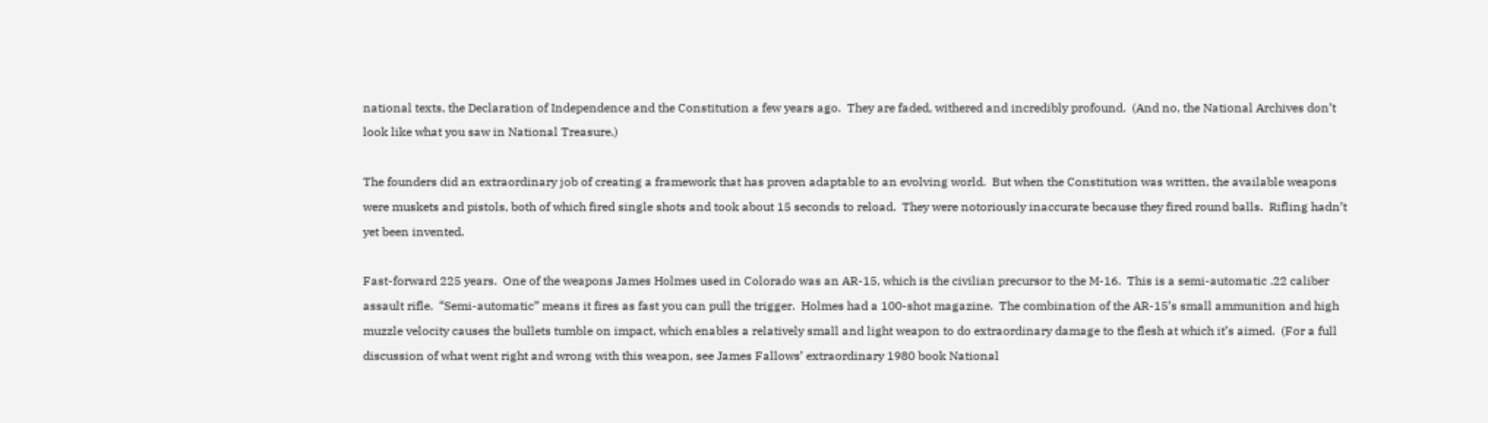national texts, the Declaration of Independence and the Constitution a few years ago.  They are faded, withered and incredibly profound.  (And no, the National Archives don’t look like what you saw in National Treasure.)

The founders did an extraordinary job of creating a framework that has proven adaptable to an evolving world.  But when the Constitution was written, the available weapons were muskets and pistols, both of which fired single shots and took about 15 seconds to reload.  They were notoriously inaccurate because they fired round balls.  Rifling hadn’t yet been invented.

Fast-forward 225 years.  One of the weapons James Holmes used in Colorado was an AR-15, which is the civilian precursor to the M-16.  This is a semi-automatic .22 caliber assault rifle.  “Semi-automatic” means it fires as fast you can pull the trigger.  Holmes had a 100-shot magazine.  The combination of the AR-15’s small ammunition and high muzzle velocity causes the bullets tumble on impact, which enables a relatively small and light weapon to do extraordinary damage to the flesh at which it’s aimed.  (For a full discussion of what went right and wrong with this weapon, see James Fallows’ extraordinary 1980 book National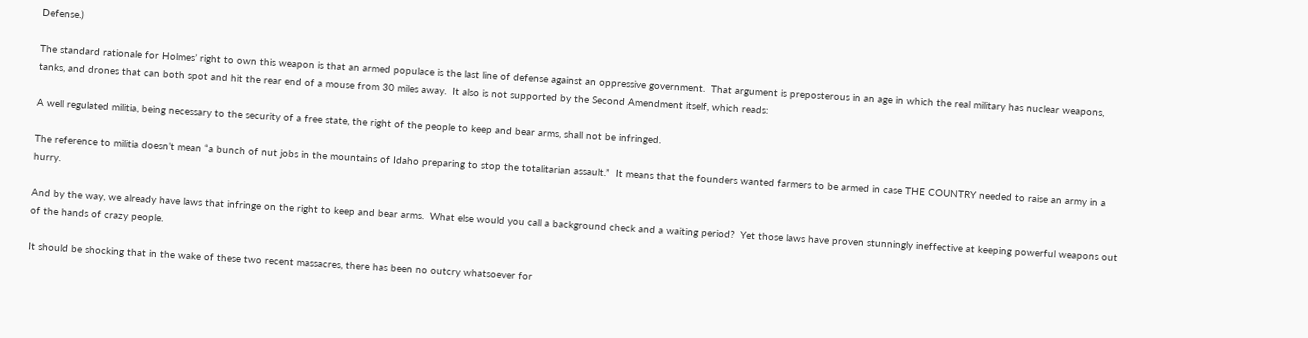Defense.)

The standard rationale for Holmes’ right to own this weapon is that an armed populace is the last line of defense against an oppressive government.  That argument is preposterous in an age in which the real military has nuclear weapons, tanks, and drones that can both spot and hit the rear end of a mouse from 30 miles away.  It also is not supported by the Second Amendment itself, which reads:

A well regulated militia, being necessary to the security of a free state, the right of the people to keep and bear arms, shall not be infringed.

The reference to militia doesn’t mean “a bunch of nut jobs in the mountains of Idaho preparing to stop the totalitarian assault.”  It means that the founders wanted farmers to be armed in case THE COUNTRY needed to raise an army in a hurry.

And by the way, we already have laws that infringe on the right to keep and bear arms.  What else would you call a background check and a waiting period?  Yet those laws have proven stunningly ineffective at keeping powerful weapons out of the hands of crazy people.

It should be shocking that in the wake of these two recent massacres, there has been no outcry whatsoever for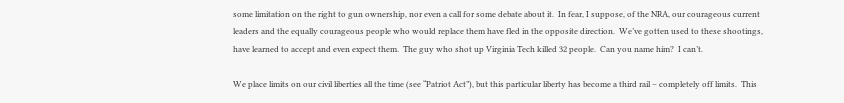some limitation on the right to gun ownership, nor even a call for some debate about it.  In fear, I suppose, of the NRA, our courageous current leaders and the equally courageous people who would replace them have fled in the opposite direction.  We’ve gotten used to these shootings, have learned to accept and even expect them.  The guy who shot up Virginia Tech killed 32 people.  Can you name him?  I can’t.

We place limits on our civil liberties all the time (see “Patriot Act”), but this particular liberty has become a third rail – completely off limits.  This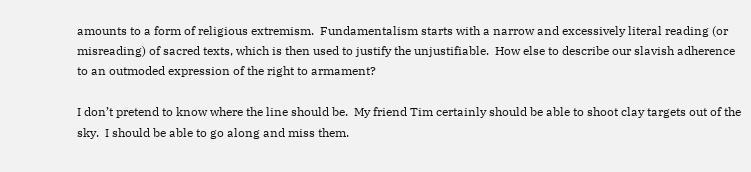amounts to a form of religious extremism.  Fundamentalism starts with a narrow and excessively literal reading (or misreading) of sacred texts, which is then used to justify the unjustifiable.  How else to describe our slavish adherence to an outmoded expression of the right to armament?

I don’t pretend to know where the line should be.  My friend Tim certainly should be able to shoot clay targets out of the sky.  I should be able to go along and miss them.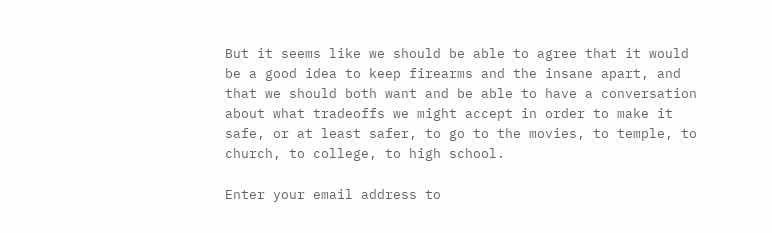But it seems like we should be able to agree that it would be a good idea to keep firearms and the insane apart, and that we should both want and be able to have a conversation about what tradeoffs we might accept in order to make it safe, or at least safer, to go to the movies, to temple, to church, to college, to high school.

Enter your email address to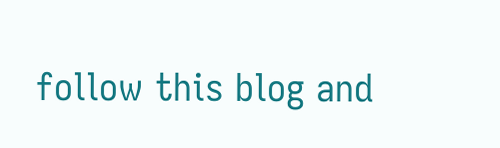follow this blog and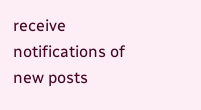receive notifications of new posts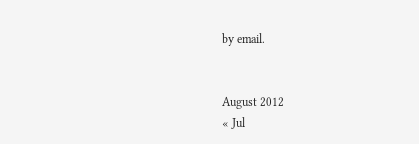by email.


August 2012
« Jul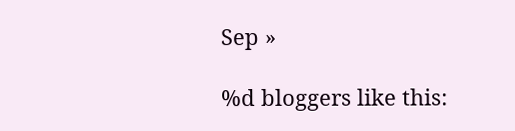Sep »

%d bloggers like this: